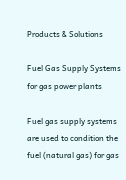Products & Solutions

Fuel Gas Supply Systems for gas power plants

Fuel gas supply systems are used to condition the fuel (natural gas) for gas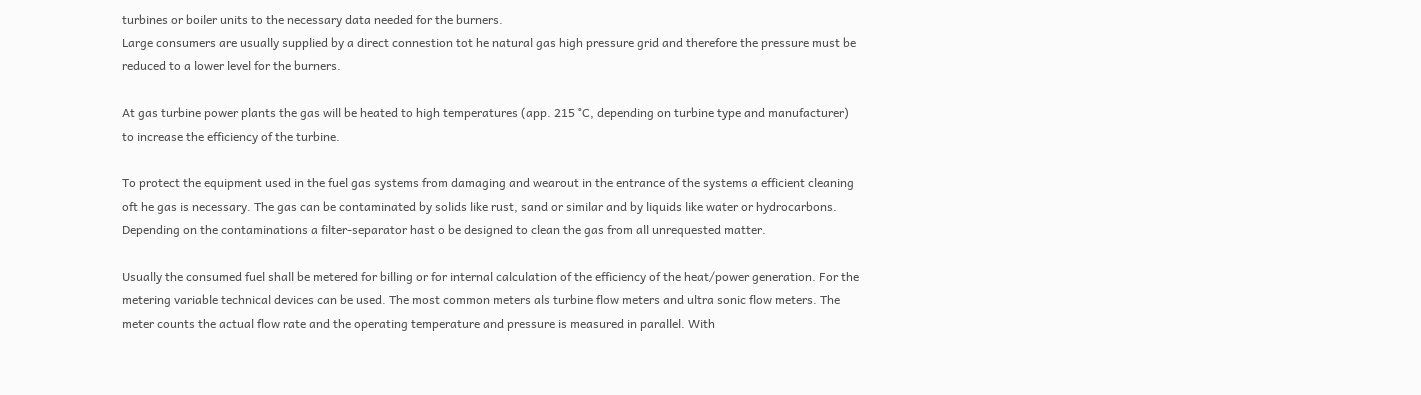turbines or boiler units to the necessary data needed for the burners.
Large consumers are usually supplied by a direct connestion tot he natural gas high pressure grid and therefore the pressure must be reduced to a lower level for the burners.

At gas turbine power plants the gas will be heated to high temperatures (app. 215 °C, depending on turbine type and manufacturer) to increase the efficiency of the turbine.

To protect the equipment used in the fuel gas systems from damaging and wearout in the entrance of the systems a efficient cleaning oft he gas is necessary. The gas can be contaminated by solids like rust, sand or similar and by liquids like water or hydrocarbons. Depending on the contaminations a filter-separator hast o be designed to clean the gas from all unrequested matter.

Usually the consumed fuel shall be metered for billing or for internal calculation of the efficiency of the heat/power generation. For the metering variable technical devices can be used. The most common meters als turbine flow meters and ultra sonic flow meters. The meter counts the actual flow rate and the operating temperature and pressure is measured in parallel. With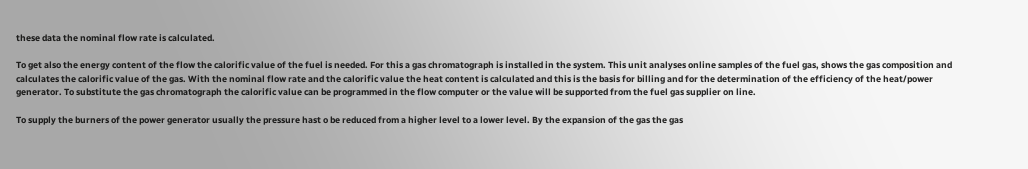these data the nominal flow rate is calculated.

To get also the energy content of the flow the calorific value of the fuel is needed. For this a gas chromatograph is installed in the system. This unit analyses online samples of the fuel gas, shows the gas composition and calculates the calorific value of the gas. With the nominal flow rate and the calorific value the heat content is calculated and this is the basis for billing and for the determination of the efficiency of the heat/power generator. To substitute the gas chromatograph the calorific value can be programmed in the flow computer or the value will be supported from the fuel gas supplier on line.

To supply the burners of the power generator usually the pressure hast o be reduced from a higher level to a lower level. By the expansion of the gas the gas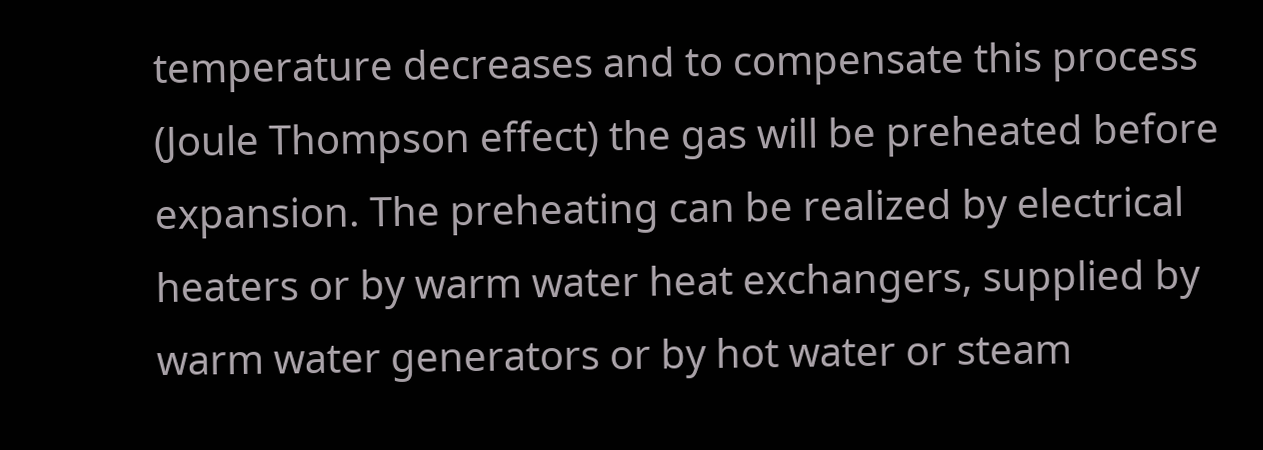temperature decreases and to compensate this process (Joule Thompson effect) the gas will be preheated before expansion. The preheating can be realized by electrical heaters or by warm water heat exchangers, supplied by warm water generators or by hot water or steam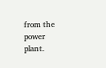from the power plant.